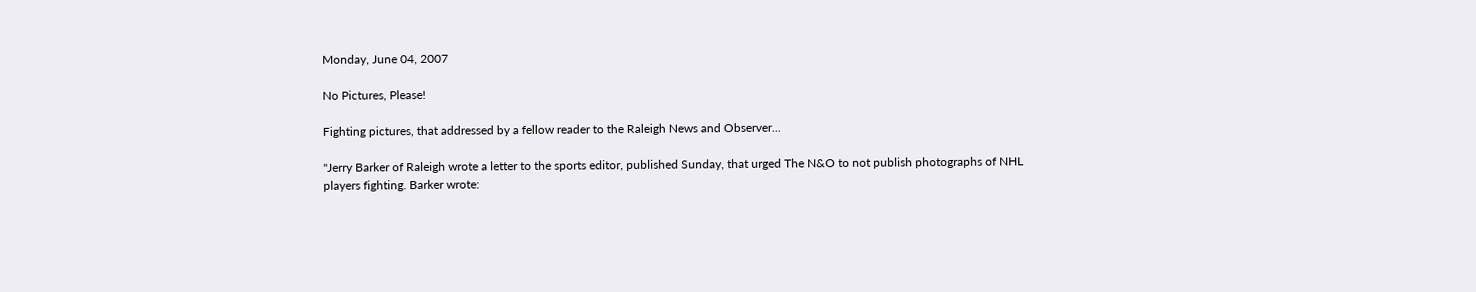Monday, June 04, 2007

No Pictures, Please!

Fighting pictures, that addressed by a fellow reader to the Raleigh News and Observer...

"Jerry Barker of Raleigh wrote a letter to the sports editor, published Sunday, that urged The N&O to not publish photographs of NHL players fighting. Barker wrote: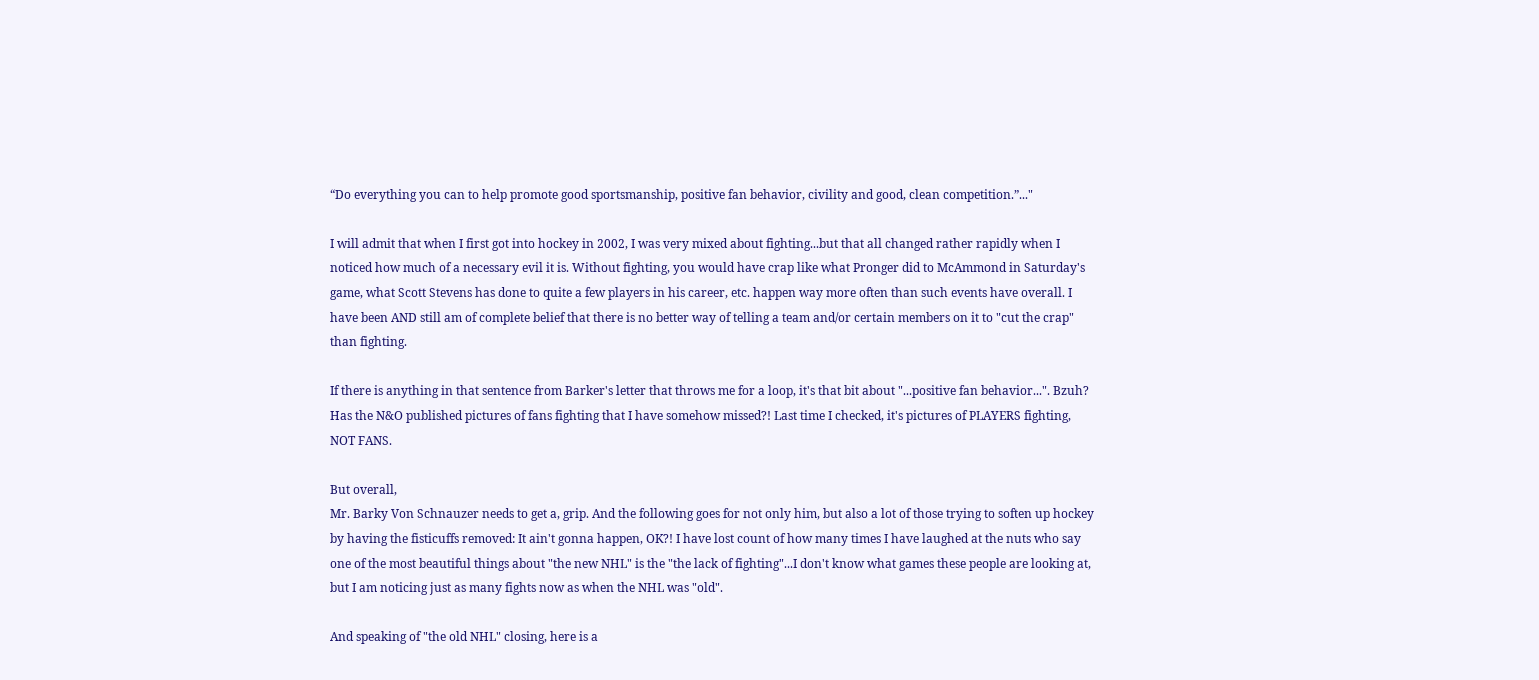“Do everything you can to help promote good sportsmanship, positive fan behavior, civility and good, clean competition.”..."

I will admit that when I first got into hockey in 2002, I was very mixed about fighting...but that all changed rather rapidly when I noticed how much of a necessary evil it is. Without fighting, you would have crap like what Pronger did to McAmmond in Saturday's game, what Scott Stevens has done to quite a few players in his career, etc. happen way more often than such events have overall. I have been AND still am of complete belief that there is no better way of telling a team and/or certain members on it to "cut the crap" than fighting.

If there is anything in that sentence from Barker's letter that throws me for a loop, it's that bit about "...positive fan behavior...". Bzuh? Has the N&O published pictures of fans fighting that I have somehow missed?! Last time I checked, it's pictures of PLAYERS fighting, NOT FANS.

But overall,
Mr. Barky Von Schnauzer needs to get a, grip. And the following goes for not only him, but also a lot of those trying to soften up hockey by having the fisticuffs removed: It ain't gonna happen, OK?! I have lost count of how many times I have laughed at the nuts who say one of the most beautiful things about "the new NHL" is the "the lack of fighting"...I don't know what games these people are looking at, but I am noticing just as many fights now as when the NHL was "old".

And speaking of "the old NHL" closing, here is a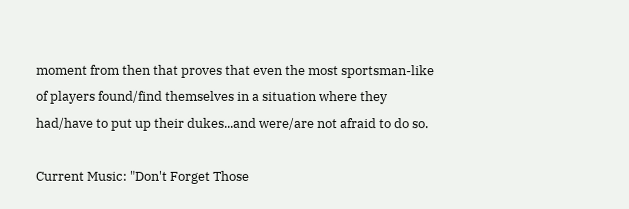moment from then that proves that even the most sportsman-like of players found/find themselves in a situation where they had/have to put up their dukes...and were/are not afraid to do so.

Current Music: "Don't Forget Those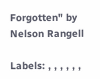Forgotten" by Nelson Rangell

Labels: , , , , , ,